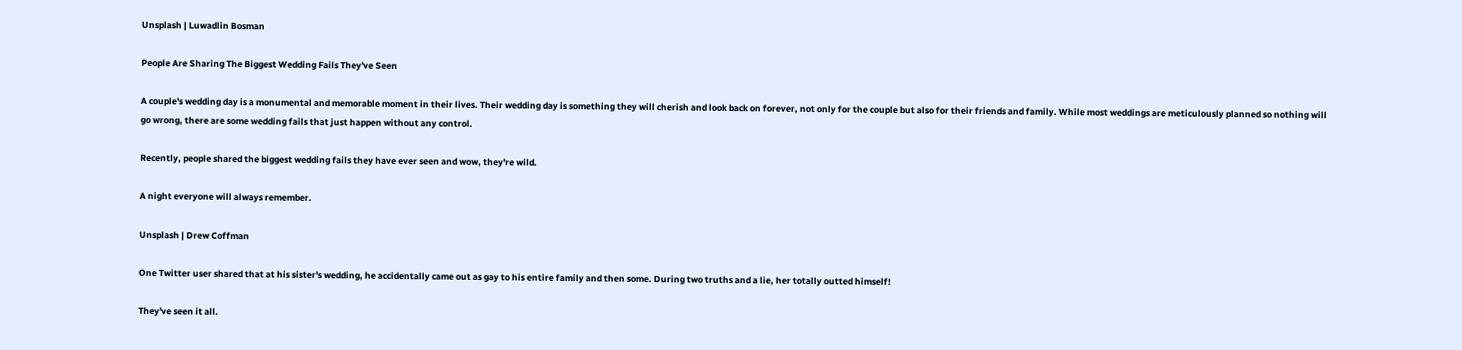Unsplash | Luwadlin Bosman

People Are Sharing The Biggest Wedding Fails They've Seen

A couple's wedding day is a monumental and memorable moment in their lives. Their wedding day is something they will cherish and look back on forever, not only for the couple but also for their friends and family. While most weddings are meticulously planned so nothing will go wrong, there are some wedding fails that just happen without any control.

Recently, people shared the biggest wedding fails they have ever seen and wow, they're wild.

A night everyone will always remember.

Unsplash | Drew Coffman

One Twitter user shared that at his sister's wedding, he accidentally came out as gay to his entire family and then some. During two truths and a lie, her totally outted himself!

They've seen it all.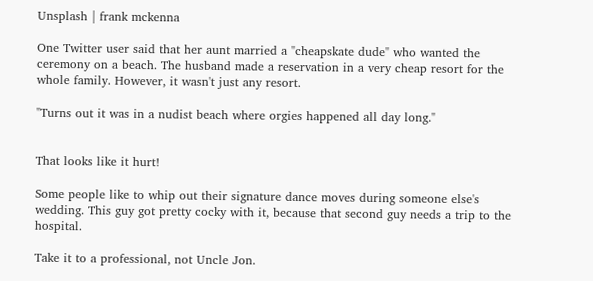Unsplash | frank mckenna

One Twitter user said that her aunt married a "cheapskate dude" who wanted the ceremony on a beach. The husband made a reservation in a very cheap resort for the whole family. However, it wasn't just any resort.

"Turns out it was in a nudist beach where orgies happened all day long."


That looks like it hurt!

Some people like to whip out their signature dance moves during someone else's wedding. This guy got pretty cocky with it, because that second guy needs a trip to the hospital.

Take it to a professional, not Uncle Jon.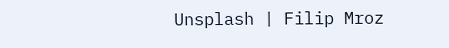Unsplash | Filip Mroz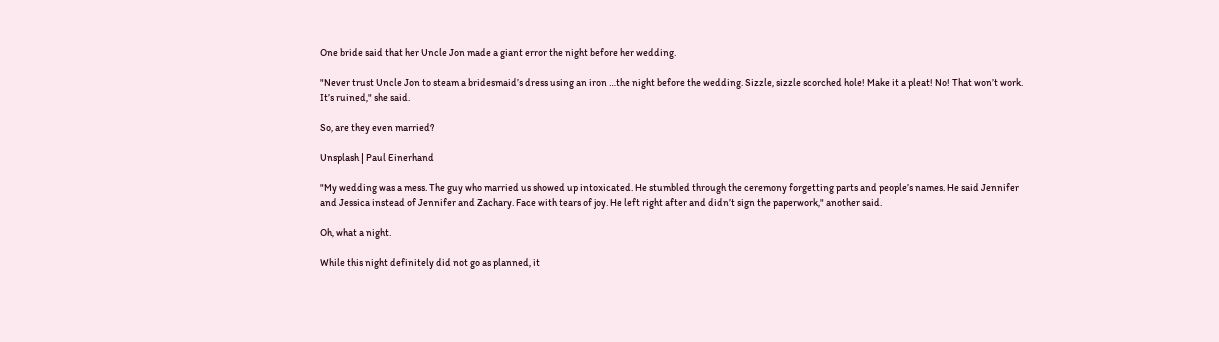One bride said that her Uncle Jon made a giant error the night before her wedding.

"Never trust Uncle Jon to steam a bridesmaid’s dress using an iron …the night before the wedding. Sizzle, sizzle scorched hole! Make it a pleat! No! That won’t work. It’s ruined," she said.

So, are they even married?

Unsplash | Paul Einerhand

"My wedding was a mess. The guy who married us showed up intoxicated. He stumbled through the ceremony forgetting parts and people’s names. He said Jennifer and Jessica instead of Jennifer and Zachary. Face with tears of joy. He left right after and didn’t sign the paperwork," another said.

Oh, what a night.

While this night definitely did not go as planned, it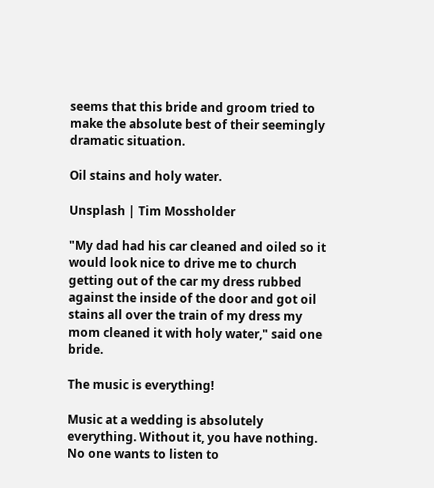seems that this bride and groom tried to make the absolute best of their seemingly dramatic situation.

Oil stains and holy water.

Unsplash | Tim Mossholder

"My dad had his car cleaned and oiled so it would look nice to drive me to church getting out of the car my dress rubbed against the inside of the door and got oil stains all over the train of my dress my mom cleaned it with holy water," said one bride.

The music is everything!

Music at a wedding is absolutely everything. Without it, you have nothing. No one wants to listen to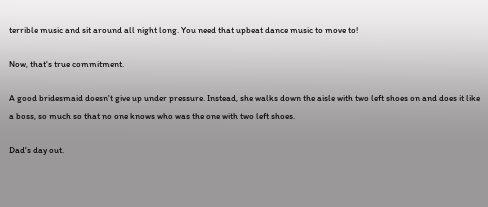terrible music and sit around all night long. You need that upbeat dance music to move to!

Now, that's true commitment.

A good bridesmaid doesn't give up under pressure. Instead, she walks down the aisle with two left shoes on and does it like a boss, so much so that no one knows who was the one with two left shoes.

Dad's day out.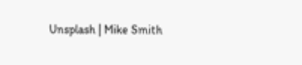Unsplash | Mike Smith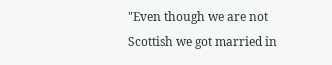"Even though we are not Scottish we got married in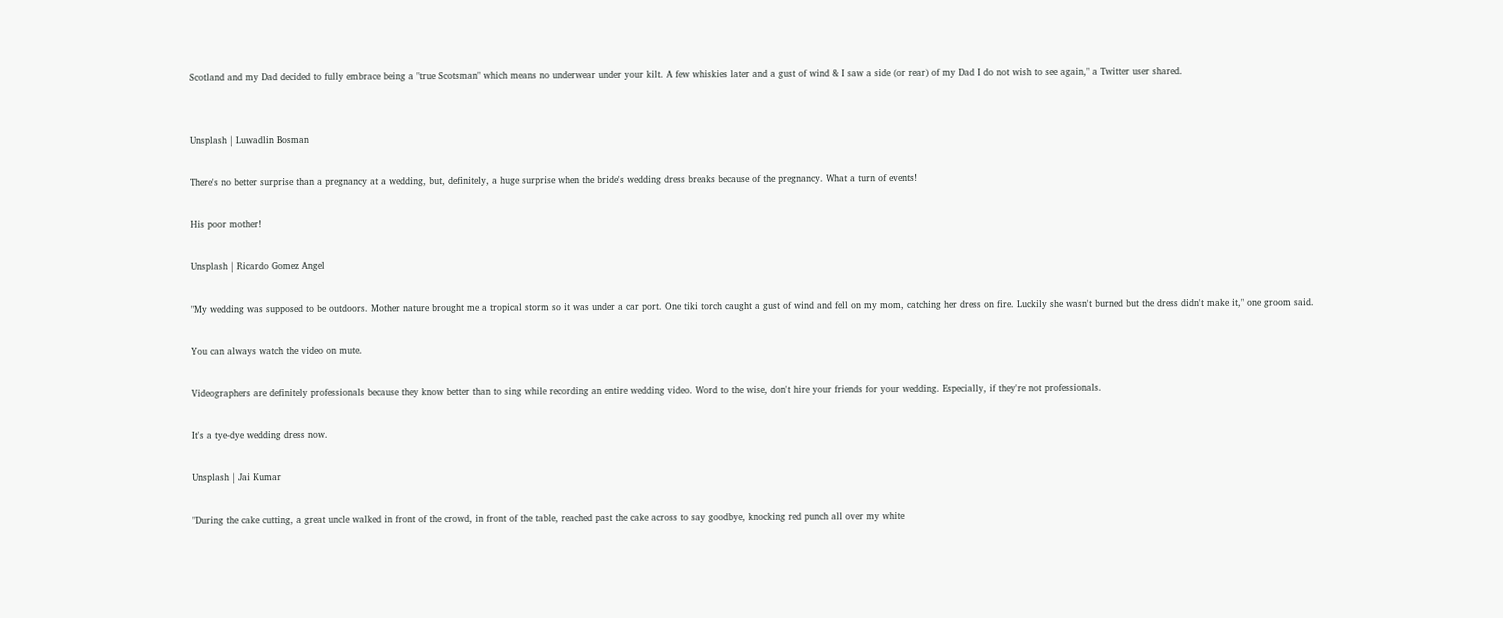Scotland and my Dad decided to fully embrace being a "true Scotsman" which means no underwear under your kilt. A few whiskies later and a gust of wind & I saw a side (or rear) of my Dad I do not wish to see again," a Twitter user shared.


Unsplash | Luwadlin Bosman

There's no better surprise than a pregnancy at a wedding, but, definitely, a huge surprise when the bride's wedding dress breaks because of the pregnancy. What a turn of events!

His poor mother!

Unsplash | Ricardo Gomez Angel

"My wedding was supposed to be outdoors. Mother nature brought me a tropical storm so it was under a car port. One tiki torch caught a gust of wind and fell on my mom, catching her dress on fire. Luckily she wasn't burned but the dress didn't make it," one groom said.

You can always watch the video on mute.

Videographers are definitely professionals because they know better than to sing while recording an entire wedding video. Word to the wise, don't hire your friends for your wedding. Especially, if they're not professionals.

It's a tye-dye wedding dress now.

Unsplash | Jai Kumar

"During the cake cutting, a great uncle walked in front of the crowd, in front of the table, reached past the cake across to say goodbye, knocking red punch all over my white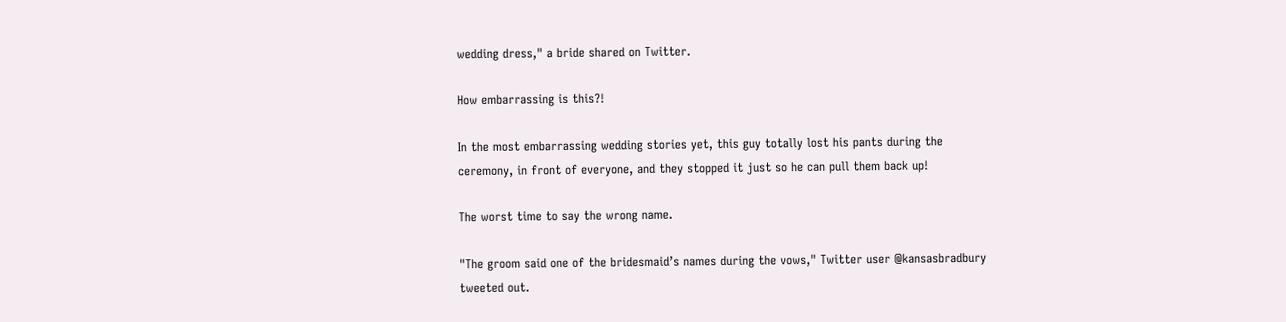wedding dress," a bride shared on Twitter.

How embarrassing is this?!

In the most embarrassing wedding stories yet, this guy totally lost his pants during the ceremony, in front of everyone, and they stopped it just so he can pull them back up!

The worst time to say the wrong name.

"The groom said one of the bridesmaid’s names during the vows," Twitter user @kansasbradbury tweeted out.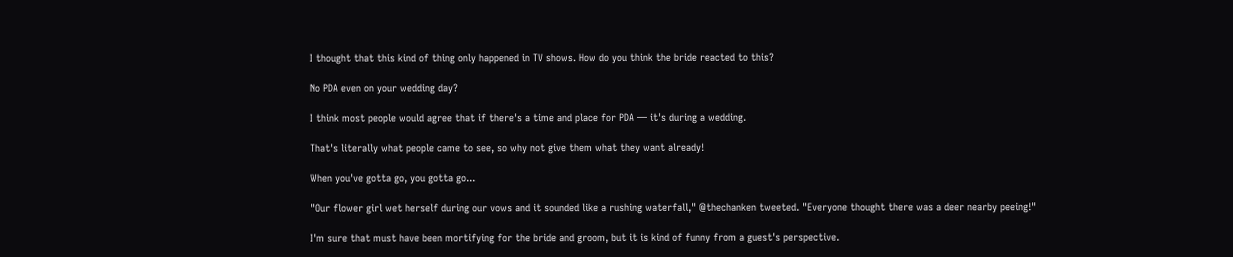I thought that this kind of thing only happened in TV shows. How do you think the bride reacted to this?

No PDA even on your wedding day?

I think most people would agree that if there's a time and place for PDA — it's during a wedding.

That's literally what people came to see, so why not give them what they want already!

When you've gotta go, you gotta go...

"Our flower girl wet herself during our vows and it sounded like a rushing waterfall," @thechanken tweeted. "Everyone thought there was a deer nearby peeing!"

I'm sure that must have been mortifying for the bride and groom, but it is kind of funny from a guest's perspective.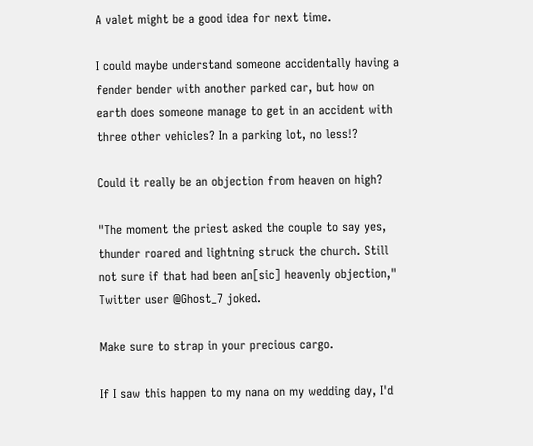A valet might be a good idea for next time.

I could maybe understand someone accidentally having a fender bender with another parked car, but how on earth does someone manage to get in an accident with three other vehicles? In a parking lot, no less!?

Could it really be an objection from heaven on high?

"The moment the priest asked the couple to say yes, thunder roared and lightning struck the church. Still not sure if that had been an[sic] heavenly objection," Twitter user @Ghost_7 joked.

Make sure to strap in your precious cargo.

If I saw this happen to my nana on my wedding day, I'd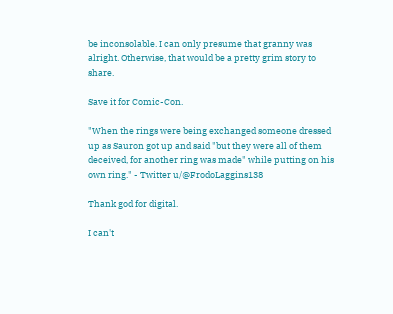be inconsolable. I can only presume that granny was alright. Otherwise, that would be a pretty grim story to share.

Save it for Comic-Con.

"When the rings were being exchanged someone dressed up as Sauron got up and said "but they were all of them deceived, for another ring was made" while putting on his own ring." - Twitter u/@FrodoLaggins138

Thank god for digital.

I can't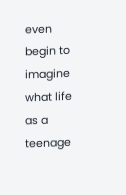even begin to imagine what life as a teenage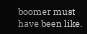boomer must have been like.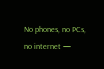No phones, no PCs, no internet —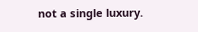not a single luxury.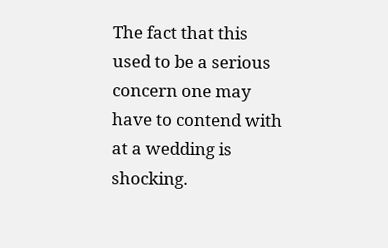The fact that this used to be a serious concern one may have to contend with at a wedding is shocking.